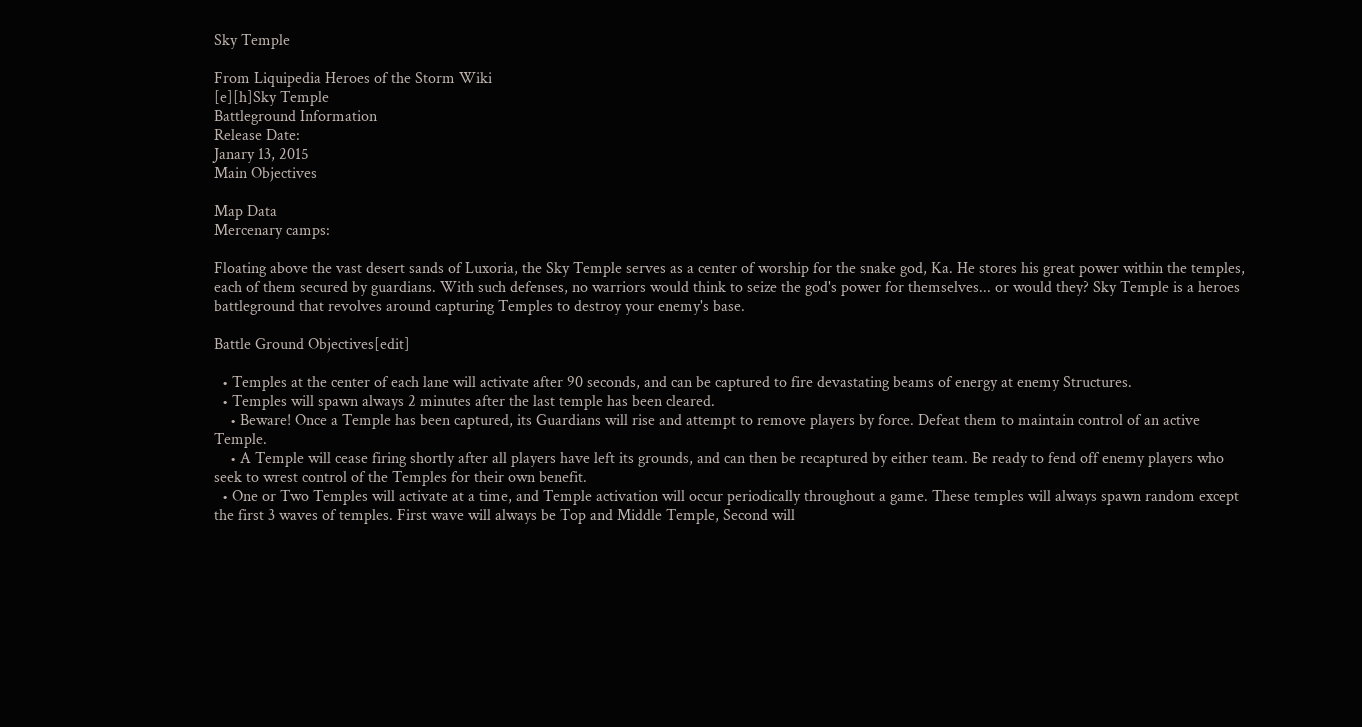Sky Temple

From Liquipedia Heroes of the Storm Wiki
[e][h]Sky Temple
Battleground Information
Release Date:
Janary 13, 2015
Main Objectives

Map Data
Mercenary camps:

Floating above the vast desert sands of Luxoria, the Sky Temple serves as a center of worship for the snake god, Ka. He stores his great power within the temples, each of them secured by guardians. With such defenses, no warriors would think to seize the god's power for themselves... or would they? Sky Temple is a heroes battleground that revolves around capturing Temples to destroy your enemy's base.

Battle Ground Objectives[edit]

  • Temples at the center of each lane will activate after 90 seconds, and can be captured to fire devastating beams of energy at enemy Structures.
  • Temples will spawn always 2 minutes after the last temple has been cleared.
    • Beware! Once a Temple has been captured, its Guardians will rise and attempt to remove players by force. Defeat them to maintain control of an active Temple.
    • A Temple will cease firing shortly after all players have left its grounds, and can then be recaptured by either team. Be ready to fend off enemy players who seek to wrest control of the Temples for their own benefit.
  • One or Two Temples will activate at a time, and Temple activation will occur periodically throughout a game. These temples will always spawn random except the first 3 waves of temples. First wave will always be Top and Middle Temple, Second will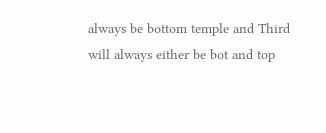always be bottom temple and Third will always either be bot and top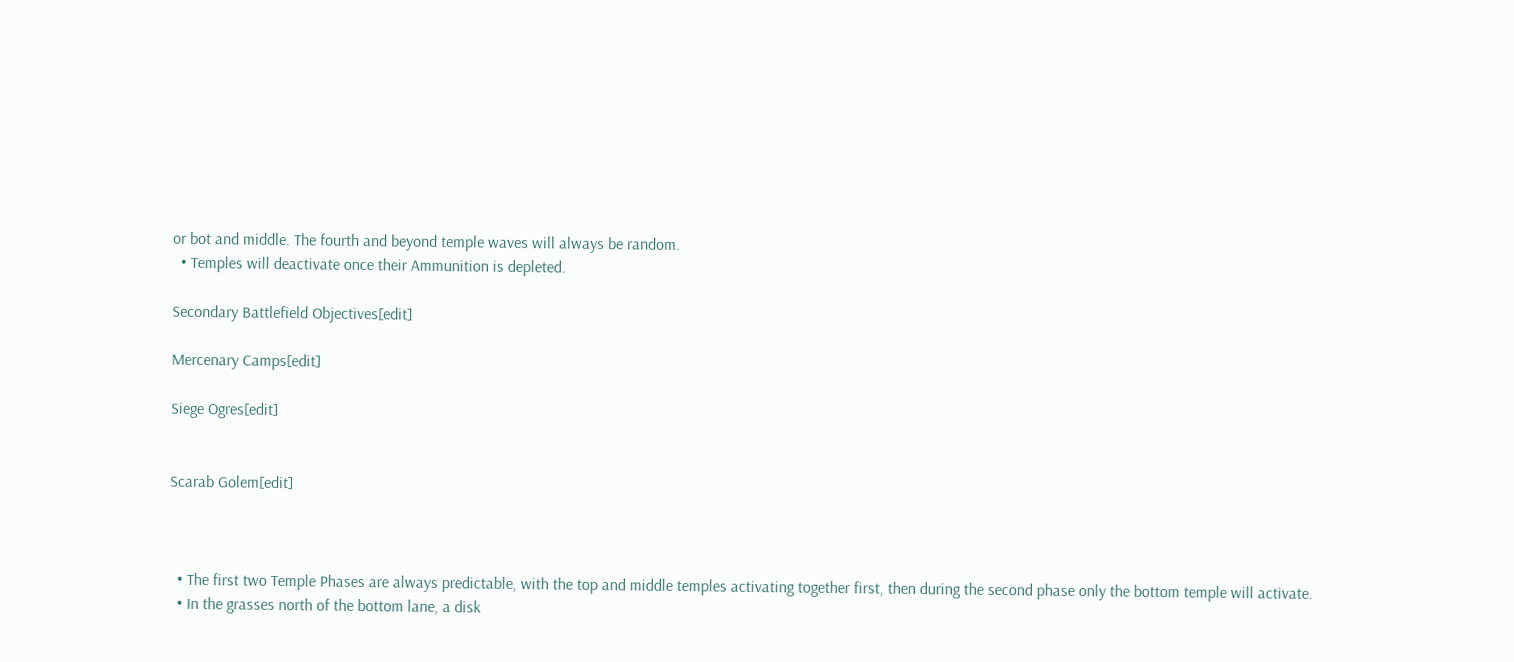or bot and middle. The fourth and beyond temple waves will always be random.
  • Temples will deactivate once their Ammunition is depleted.

Secondary Battlefield Objectives[edit]

Mercenary Camps[edit]

Siege Ogres[edit]


Scarab Golem[edit]



  • The first two Temple Phases are always predictable, with the top and middle temples activating together first, then during the second phase only the bottom temple will activate.
  • In the grasses north of the bottom lane, a disk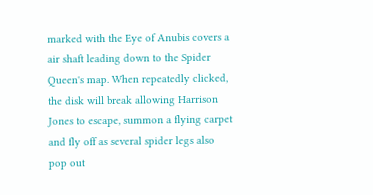marked with the Eye of Anubis covers a air shaft leading down to the Spider Queen's map. When repeatedly clicked, the disk will break allowing Harrison Jones to escape, summon a flying carpet and fly off as several spider legs also pop out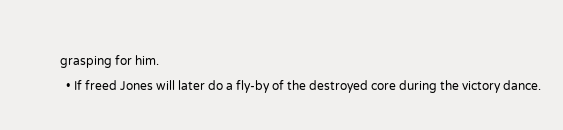grasping for him.
  • If freed Jones will later do a fly-by of the destroyed core during the victory dance.